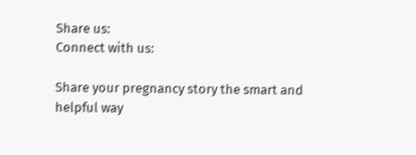Share us:
Connect with us:

Share your pregnancy story the smart and helpful way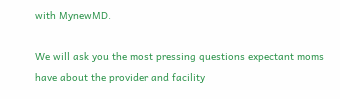with MynewMD.

We will ask you the most pressing questions expectant moms have about the provider and facility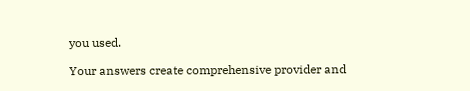you used.

Your answers create comprehensive provider and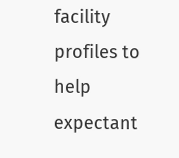facility profiles to help expectant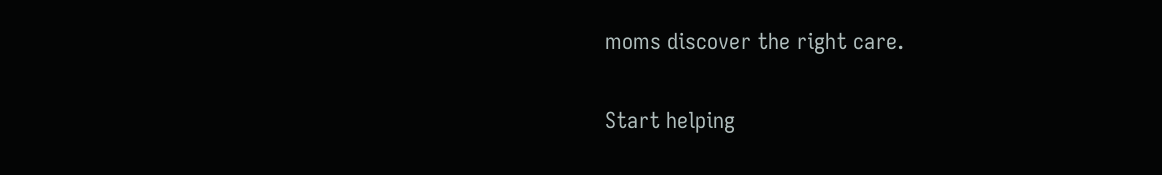moms discover the right care.

Start helping